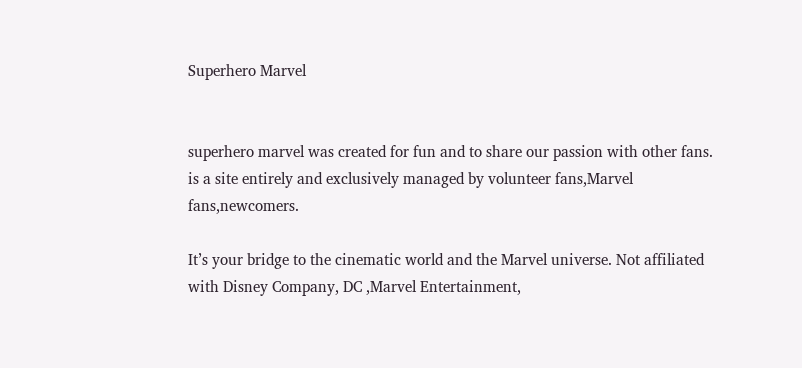Superhero Marvel


superhero marvel was created for fun and to share our passion with other fans. is a site entirely and exclusively managed by volunteer fans,Marvel fans,newcomers.

It’s your bridge to the cinematic world and the Marvel universe. Not affiliated with Disney Company, DC ,Marvel Entertainment,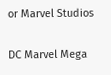or Marvel Studios

DC Marvel Mega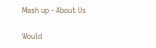Mash up - About Us

Would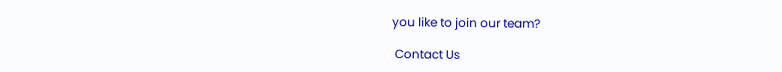you like to join our team?

 Contact Us